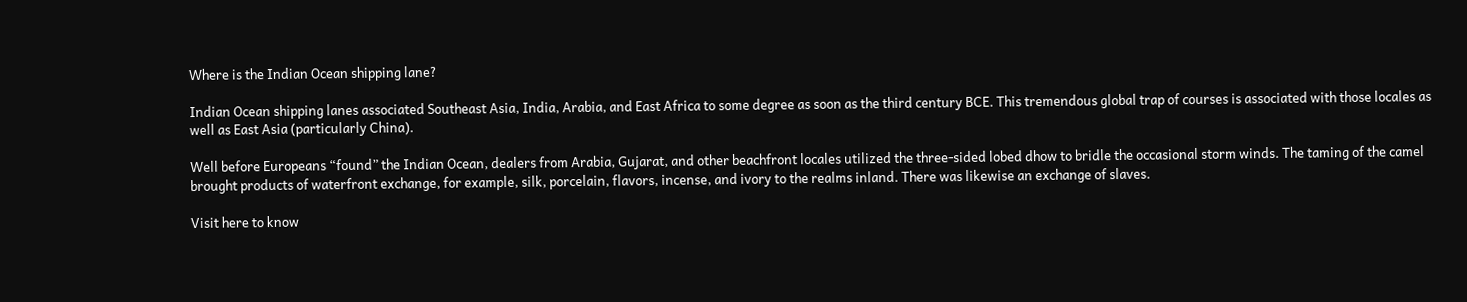Where is the Indian Ocean shipping lane?

Indian Ocean shipping lanes associated Southeast Asia, India, Arabia, and East Africa to some degree as soon as the third century BCE. This tremendous global trap of courses is associated with those locales as well as East Asia (particularly China).

Well before Europeans “found” the Indian Ocean, dealers from Arabia, Gujarat, and other beachfront locales utilized the three-sided lobed dhow to bridle the occasional storm winds. The taming of the camel brought products of waterfront exchange, for example, silk, porcelain, flavors, incense, and ivory to the realms inland. There was likewise an exchange of slaves.

Visit here to know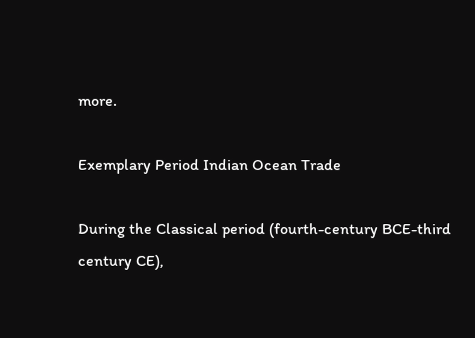more.

Exemplary Period Indian Ocean Trade

During the Classical period (fourth-century BCE-third century CE),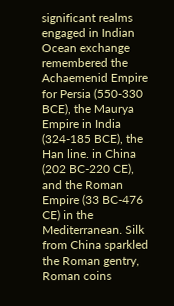significant realms engaged in Indian Ocean exchange remembered the Achaemenid Empire for Persia (550-330 BCE), the Maurya Empire in India (324-185 BCE), the Han line. in China (202 BC-220 CE), and the Roman Empire (33 BC-476 CE) in the Mediterranean. Silk from China sparkled the Roman gentry, Roman coins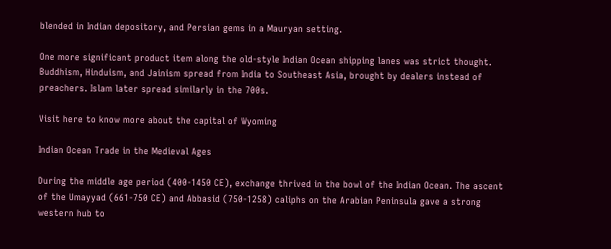blended in Indian depository, and Persian gems in a Mauryan setting.

One more significant product item along the old-style Indian Ocean shipping lanes was strict thought. Buddhism, Hinduism, and Jainism spread from India to Southeast Asia, brought by dealers instead of preachers. Islam later spread similarly in the 700s.

Visit here to know more about the capital of Wyoming

Indian Ocean Trade in the Medieval Ages

During the middle age period (400-1450 CE), exchange thrived in the bowl of the Indian Ocean. The ascent of the Umayyad (661-750 CE) and Abbasid (750-1258) caliphs on the Arabian Peninsula gave a strong western hub to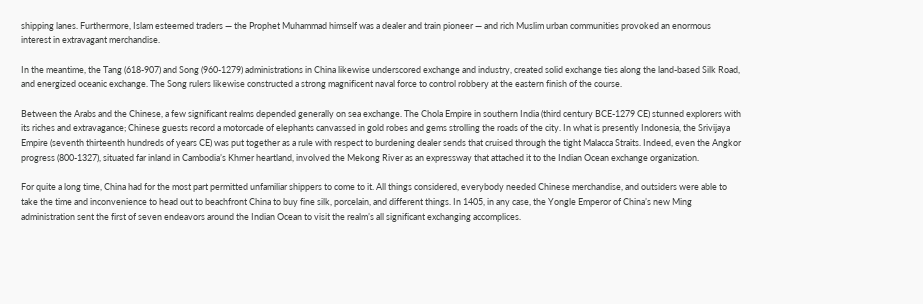shipping lanes. Furthermore, Islam esteemed traders — the Prophet Muhammad himself was a dealer and train pioneer — and rich Muslim urban communities provoked an enormous interest in extravagant merchandise.

In the meantime, the Tang (618-907) and Song (960-1279) administrations in China likewise underscored exchange and industry, created solid exchange ties along the land-based Silk Road, and energized oceanic exchange. The Song rulers likewise constructed a strong magnificent naval force to control robbery at the eastern finish of the course.

Between the Arabs and the Chinese, a few significant realms depended generally on sea exchange. The Chola Empire in southern India (third century BCE-1279 CE) stunned explorers with its riches and extravagance; Chinese guests record a motorcade of elephants canvassed in gold robes and gems strolling the roads of the city. In what is presently Indonesia, the Srivijaya Empire (seventh thirteenth hundreds of years CE) was put together as a rule with respect to burdening dealer sends that cruised through the tight Malacca Straits. Indeed, even the Angkor progress (800-1327), situated far inland in Cambodia’s Khmer heartland, involved the Mekong River as an expressway that attached it to the Indian Ocean exchange organization.

For quite a long time, China had for the most part permitted unfamiliar shippers to come to it. All things considered, everybody needed Chinese merchandise, and outsiders were able to take the time and inconvenience to head out to beachfront China to buy fine silk, porcelain, and different things. In 1405, in any case, the Yongle Emperor of China’s new Ming administration sent the first of seven endeavors around the Indian Ocean to visit the realm’s all significant exchanging accomplices.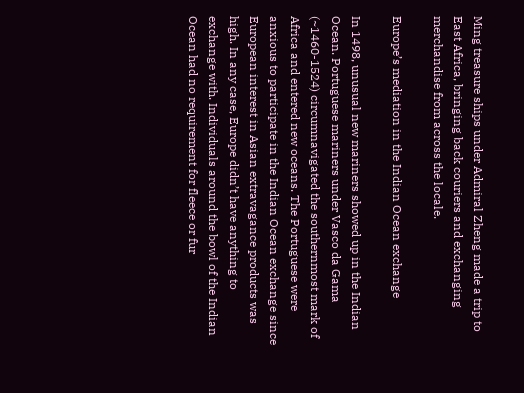Ming treasure ships under Admiral Zheng made a trip to East Africa, bringing back couriers and exchanging merchandise from across the locale.

Europe’s mediation in the Indian Ocean exchange

In 1498, unusual new mariners showed up in the Indian Ocean. Portuguese mariners under Vasco da Gama (~1460-1524) circumnavigated the southernmost mark of Africa and entered new oceans. The Portuguese were anxious to participate in the Indian Ocean exchange since European interest in Asian extravagance products was high. In any case, Europe didn’t have anything to exchange with. Individuals around the bowl of the Indian Ocean had no requirement for fleece or fur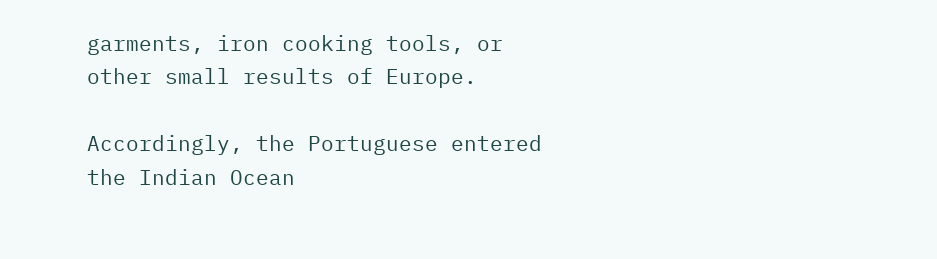garments, iron cooking tools, or other small results of Europe.

Accordingly, the Portuguese entered the Indian Ocean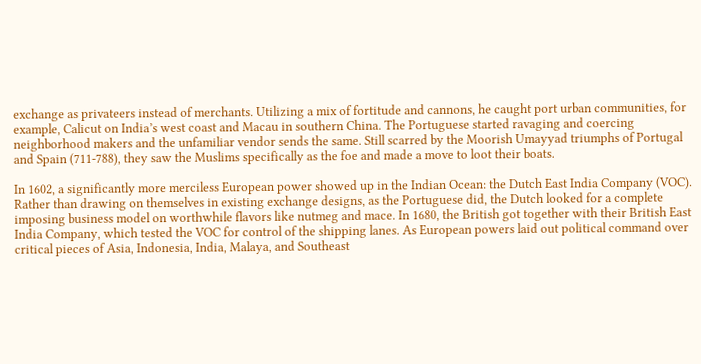exchange as privateers instead of merchants. Utilizing a mix of fortitude and cannons, he caught port urban communities, for example, Calicut on India’s west coast and Macau in southern China. The Portuguese started ravaging and coercing neighborhood makers and the unfamiliar vendor sends the same. Still scarred by the Moorish Umayyad triumphs of Portugal and Spain (711-788), they saw the Muslims specifically as the foe and made a move to loot their boats.

In 1602, a significantly more merciless European power showed up in the Indian Ocean: the Dutch East India Company (VOC). Rather than drawing on themselves in existing exchange designs, as the Portuguese did, the Dutch looked for a complete imposing business model on worthwhile flavors like nutmeg and mace. In 1680, the British got together with their British East India Company, which tested the VOC for control of the shipping lanes. As European powers laid out political command over critical pieces of Asia, Indonesia, India, Malaya, and Southeast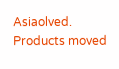Asiaolved. Products moved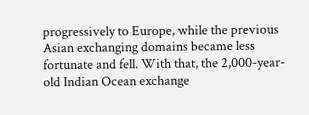progressively to Europe, while the previous Asian exchanging domains became less fortunate and fell. With that, the 2,000-year-old Indian Ocean exchange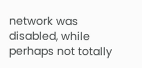network was disabled, while perhaps not totally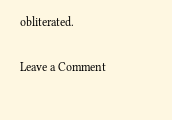obliterated.

Leave a Comment